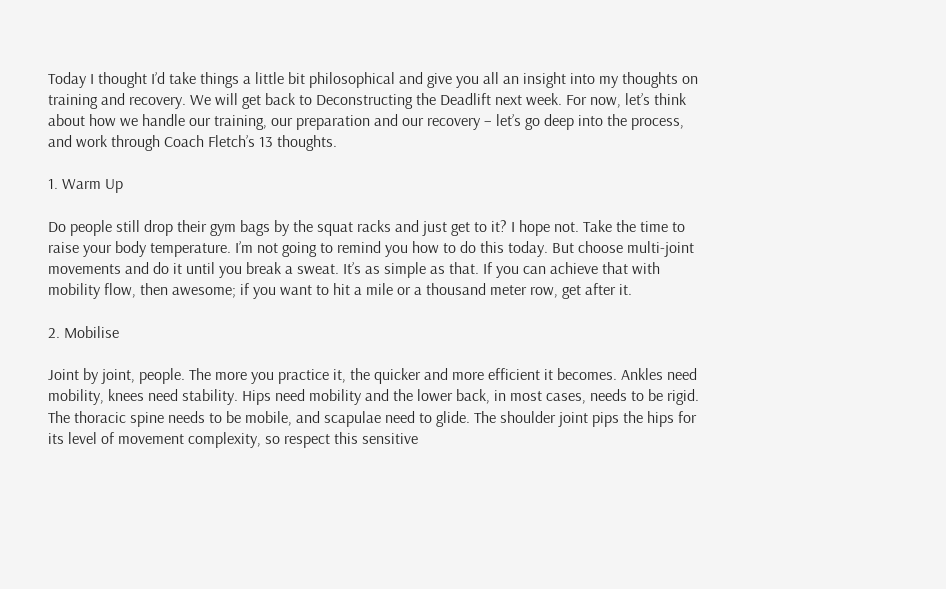Today I thought I’d take things a little bit philosophical and give you all an insight into my thoughts on training and recovery. We will get back to Deconstructing the Deadlift next week. For now, let’s think about how we handle our training, our preparation and our recovery – let’s go deep into the process, and work through Coach Fletch’s 13 thoughts.

1. Warm Up

Do people still drop their gym bags by the squat racks and just get to it? I hope not. Take the time to raise your body temperature. I’m not going to remind you how to do this today. But choose multi-joint movements and do it until you break a sweat. It’s as simple as that. If you can achieve that with mobility flow, then awesome; if you want to hit a mile or a thousand meter row, get after it.

2. Mobilise

Joint by joint, people. The more you practice it, the quicker and more efficient it becomes. Ankles need mobility, knees need stability. Hips need mobility and the lower back, in most cases, needs to be rigid. The thoracic spine needs to be mobile, and scapulae need to glide. The shoulder joint pips the hips for its level of movement complexity, so respect this sensitive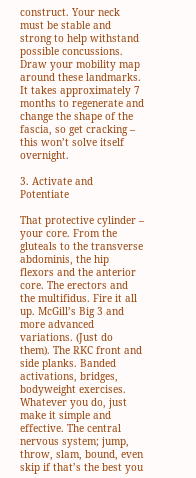construct. Your neck must be stable and strong to help withstand possible concussions. Draw your mobility map around these landmarks. It takes approximately 7 months to regenerate and change the shape of the fascia, so get cracking – this won’t solve itself overnight.

3. Activate and Potentiate

That protective cylinder – your core. From the gluteals to the transverse abdominis, the hip flexors and the anterior core. The erectors and the multifidus. Fire it all up. McGill’s Big 3 and more advanced variations. (Just do them). The RKC front and side planks. Banded activations, bridges, bodyweight exercises. Whatever you do, just make it simple and effective. The central nervous system; jump, throw, slam, bound, even skip if that’s the best you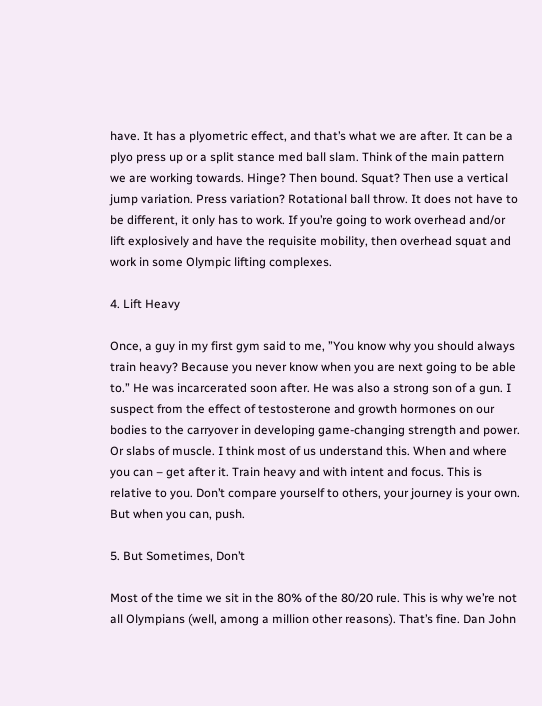have. It has a plyometric effect, and that’s what we are after. It can be a plyo press up or a split stance med ball slam. Think of the main pattern we are working towards. Hinge? Then bound. Squat? Then use a vertical jump variation. Press variation? Rotational ball throw. It does not have to be different, it only has to work. If you’re going to work overhead and/or lift explosively and have the requisite mobility, then overhead squat and work in some Olympic lifting complexes.

4. Lift Heavy

Once, a guy in my first gym said to me, ”You know why you should always train heavy? Because you never know when you are next going to be able to.” He was incarcerated soon after. He was also a strong son of a gun. I suspect from the effect of testosterone and growth hormones on our bodies to the carryover in developing game-changing strength and power. Or slabs of muscle. I think most of us understand this. When and where you can – get after it. Train heavy and with intent and focus. This is relative to you. Don’t compare yourself to others, your journey is your own. But when you can, push.

5. But Sometimes, Don’t

Most of the time we sit in the 80% of the 80/20 rule. This is why we’re not all Olympians (well, among a million other reasons). That’s fine. Dan John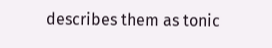describes them as tonic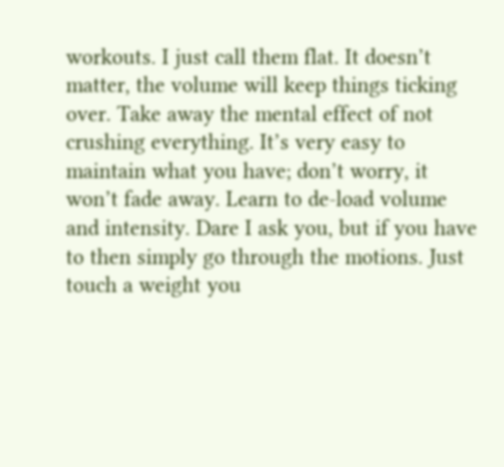workouts. I just call them flat. It doesn’t matter, the volume will keep things ticking over. Take away the mental effect of not crushing everything. It’s very easy to maintain what you have; don’t worry, it won’t fade away. Learn to de-load volume and intensity. Dare I ask you, but if you have to then simply go through the motions. Just touch a weight you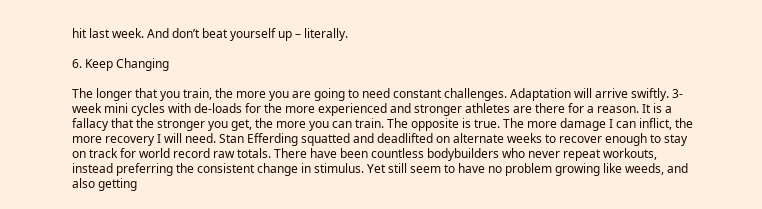hit last week. And don’t beat yourself up – literally.

6. Keep Changing

The longer that you train, the more you are going to need constant challenges. Adaptation will arrive swiftly. 3-week mini cycles with de-loads for the more experienced and stronger athletes are there for a reason. It is a fallacy that the stronger you get, the more you can train. The opposite is true. The more damage I can inflict, the more recovery I will need. Stan Efferding squatted and deadlifted on alternate weeks to recover enough to stay on track for world record raw totals. There have been countless bodybuilders who never repeat workouts, instead preferring the consistent change in stimulus. Yet still seem to have no problem growing like weeds, and also getting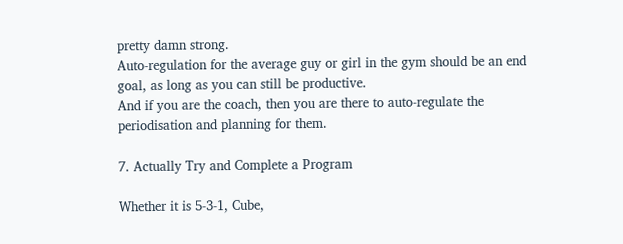pretty damn strong.
Auto-regulation for the average guy or girl in the gym should be an end goal, as long as you can still be productive.
And if you are the coach, then you are there to auto-regulate the periodisation and planning for them.

7. Actually Try and Complete a Program

Whether it is 5-3-1, Cube,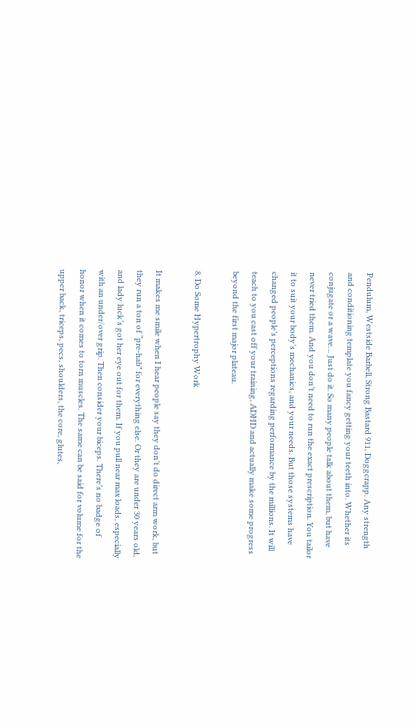Pendulum, Westside Barbell, Strong Bastard 911, Doggcrapp. Any strength and conditioning template you fancy getting your teeth into. Whether its conjugate or a wave… Just do it. So many people talk about them, but have never tried them. And you don’t need to run the exact prescription. You tailor it to suit your body’s mechanics, and your needs. But those systems have changed people’s perceptions regarding performance by the millions. It will teach to you cast off your training, ADHD and actually make some progress beyond the first major plateau.

8. Do Some Hypertrophy Work

It makes me smile when I hear people say they don’t do direct arm work, but they run a ton of “pre-hab” for everything else. Or they are under 30 years old, and lady luck’s got her eye out for them. If you pull near max loads, especially with an under/over grip. Then consider your biceps. There’s no badge of honor when it comes to torn muscles. The same can be said for volume for the upper back, triceps, pecs, shoulders, the core, glutes,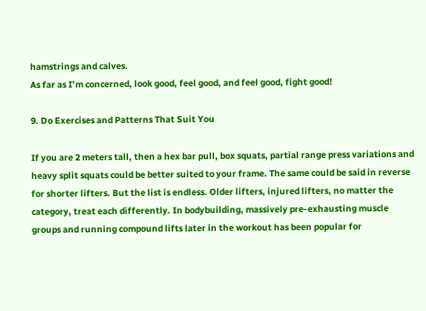hamstrings and calves.
As far as I’m concerned, look good, feel good, and feel good, fight good!

9. Do Exercises and Patterns That Suit You

If you are 2 meters tall, then a hex bar pull, box squats, partial range press variations and heavy split squats could be better suited to your frame. The same could be said in reverse for shorter lifters. But the list is endless. Older lifters, injured lifters, no matter the category, treat each differently. In bodybuilding, massively pre-exhausting muscle groups and running compound lifts later in the workout has been popular for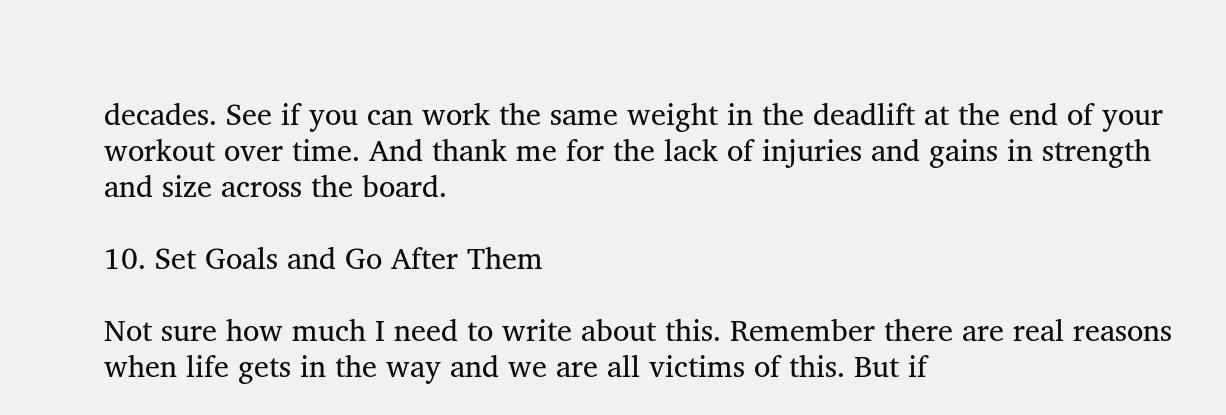decades. See if you can work the same weight in the deadlift at the end of your workout over time. And thank me for the lack of injuries and gains in strength and size across the board.

10. Set Goals and Go After Them

Not sure how much I need to write about this. Remember there are real reasons when life gets in the way and we are all victims of this. But if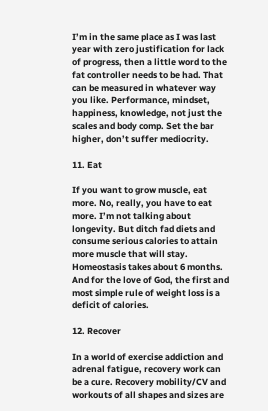I’m in the same place as I was last year with zero justification for lack of progress, then a little word to the fat controller needs to be had. That can be measured in whatever way you like. Performance, mindset, happiness, knowledge, not just the scales and body comp. Set the bar higher, don’t suffer mediocrity.

11. Eat

If you want to grow muscle, eat more. No, really, you have to eat more. I’m not talking about longevity. But ditch fad diets and consume serious calories to attain more muscle that will stay. Homeostasis takes about 6 months.
And for the love of God, the first and most simple rule of weight loss is a deficit of calories.

12. Recover

In a world of exercise addiction and adrenal fatigue, recovery work can be a cure. Recovery mobility/CV and workouts of all shapes and sizes are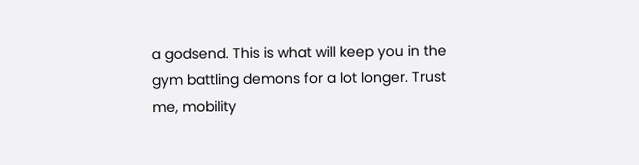a godsend. This is what will keep you in the gym battling demons for a lot longer. Trust me, mobility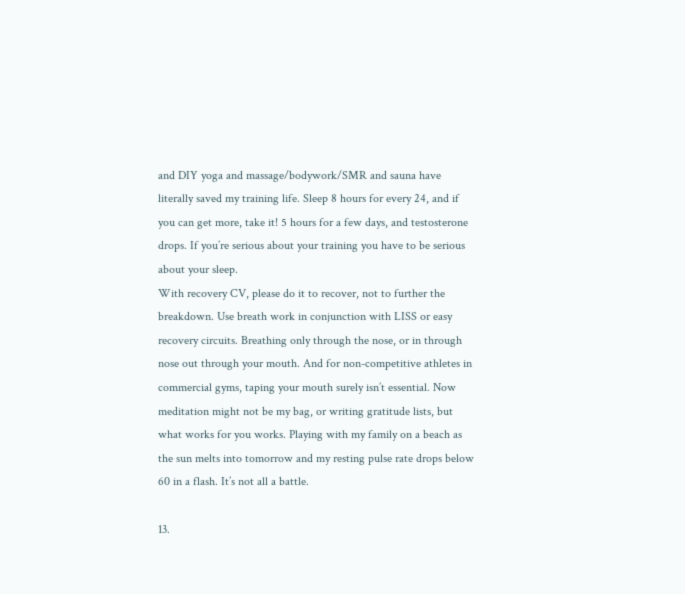and DIY yoga and massage/bodywork/SMR and sauna have literally saved my training life. Sleep 8 hours for every 24, and if you can get more, take it! 5 hours for a few days, and testosterone drops. If you’re serious about your training you have to be serious about your sleep.
With recovery CV, please do it to recover, not to further the breakdown. Use breath work in conjunction with LISS or easy recovery circuits. Breathing only through the nose, or in through nose out through your mouth. And for non-competitive athletes in commercial gyms, taping your mouth surely isn’t essential. Now meditation might not be my bag, or writing gratitude lists, but what works for you works. Playing with my family on a beach as the sun melts into tomorrow and my resting pulse rate drops below 60 in a flash. It’s not all a battle.

13.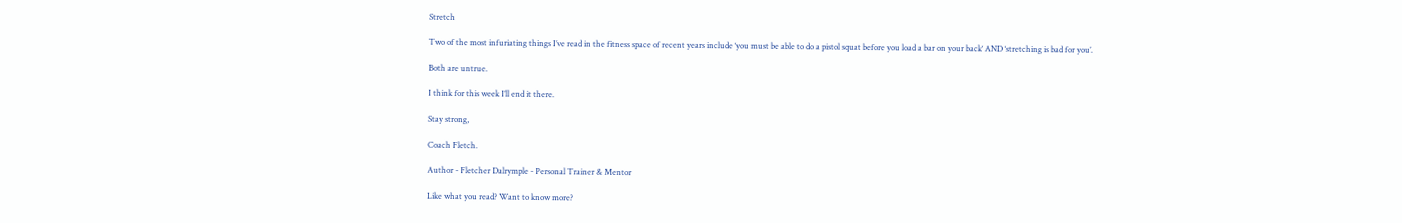Stretch

Two of the most infuriating things I’ve read in the fitness space of recent years include ‘you must be able to do a pistol squat before you load a bar on your back‘ AND ‘stretching is bad for you’.

Both are untrue.

I think for this week I’ll end it there.

Stay strong,

Coach Fletch.

Author - Fletcher Dalrymple - Personal Trainer & Mentor

Like what you read? Want to know more?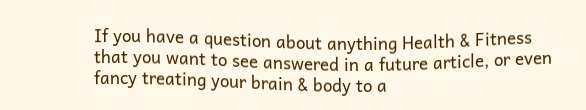If you have a question about anything Health & Fitness that you want to see answered in a future article, or even fancy treating your brain & body to a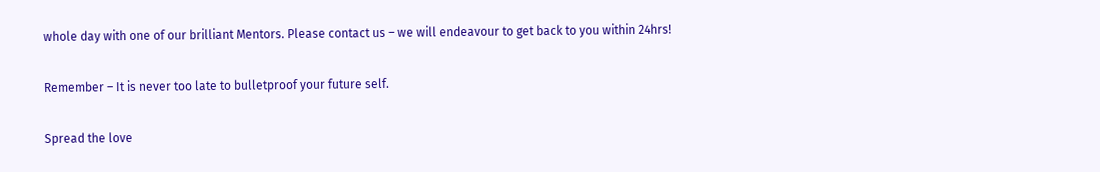whole day with one of our brilliant Mentors. Please contact us – we will endeavour to get back to you within 24hrs!

Remember – It is never too late to bulletproof your future self.

Spread the love